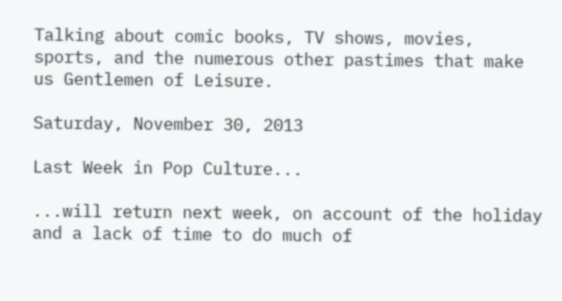Talking about comic books, TV shows, movies, sports, and the numerous other pastimes that make us Gentlemen of Leisure.

Saturday, November 30, 2013

Last Week in Pop Culture...

...will return next week, on account of the holiday and a lack of time to do much of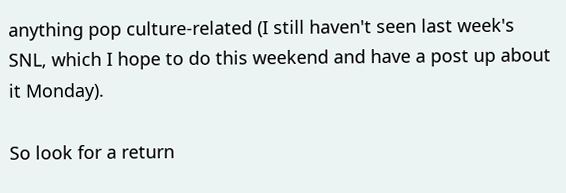anything pop culture-related (I still haven't seen last week's SNL, which I hope to do this weekend and have a post up about it Monday).

So look for a return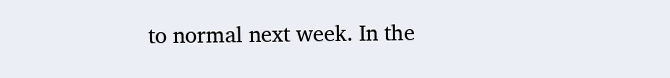to normal next week. In the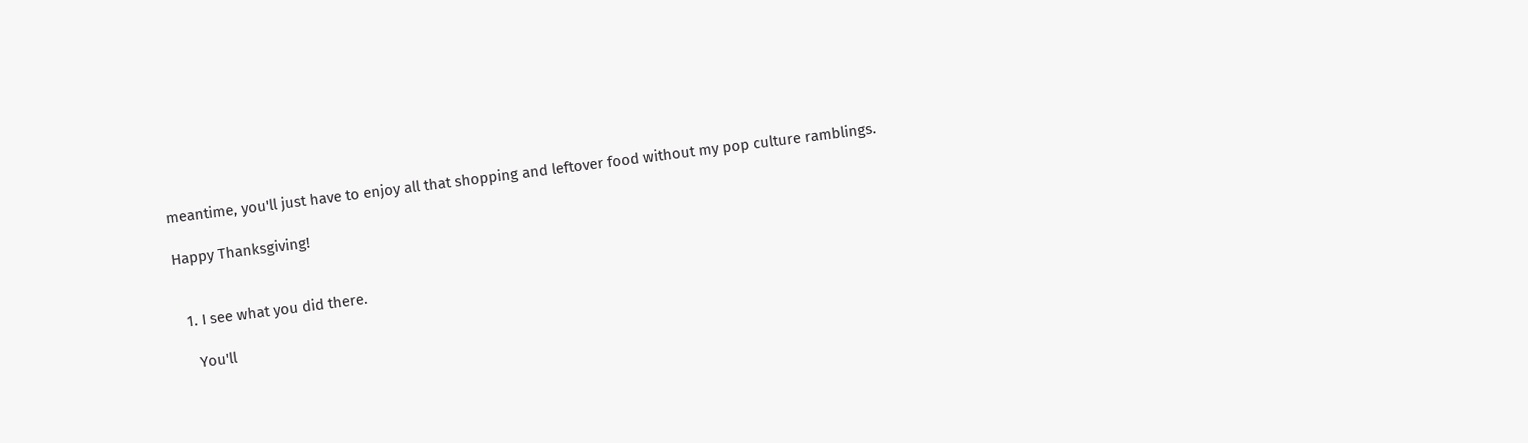meantime, you'll just have to enjoy all that shopping and leftover food without my pop culture ramblings.

Happy Thanksgiving!


  1. I see what you did there.

    You'll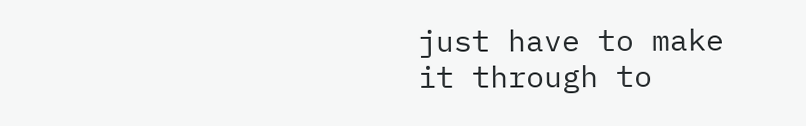just have to make it through to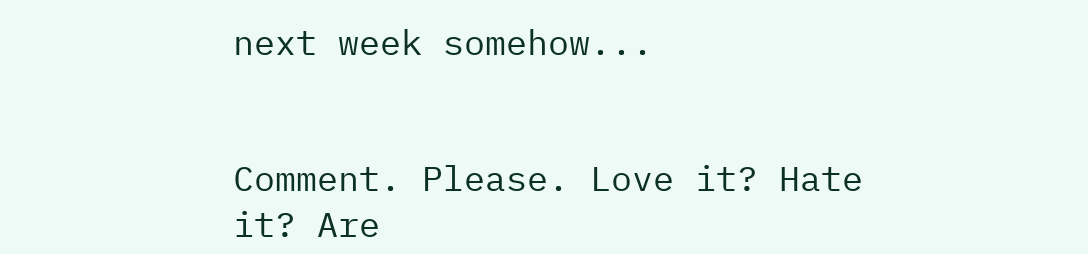next week somehow...


Comment. Please. Love it? Hate it? Are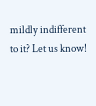mildly indifferent to it? Let us know!